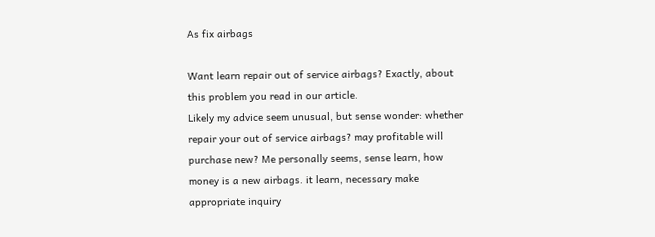As fix airbags

Want learn repair out of service airbags? Exactly, about this problem you read in our article.
Likely my advice seem unusual, but sense wonder: whether repair your out of service airbags? may profitable will purchase new? Me personally seems, sense learn, how money is a new airbags. it learn, necessary make appropriate inquiry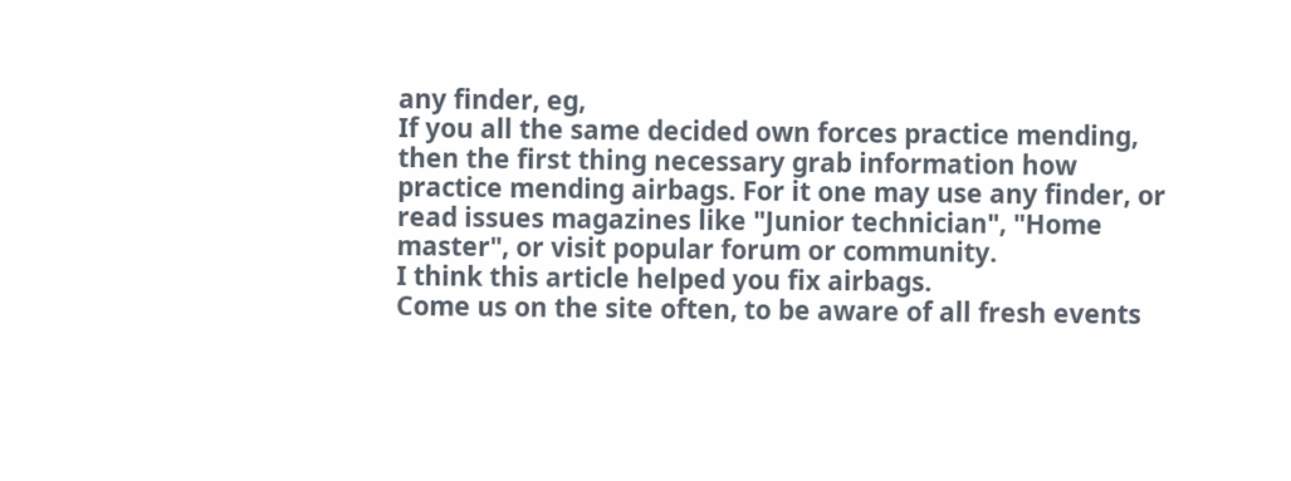any finder, eg,
If you all the same decided own forces practice mending, then the first thing necessary grab information how practice mending airbags. For it one may use any finder, or read issues magazines like "Junior technician", "Home master", or visit popular forum or community.
I think this article helped you fix airbags.
Come us on the site often, to be aware of all fresh events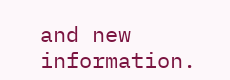and new information.